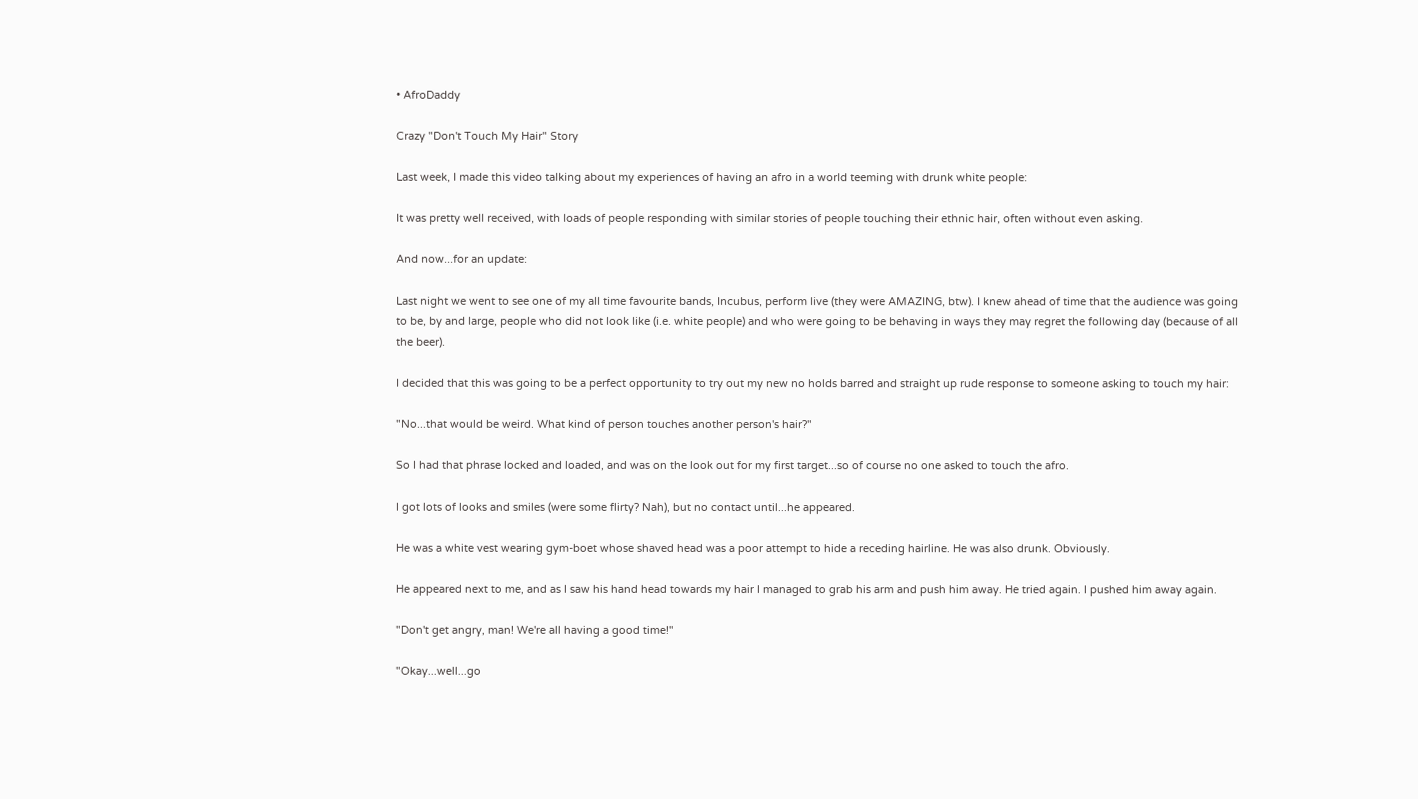• AfroDaddy

Crazy "Don't Touch My Hair" Story

Last week, I made this video talking about my experiences of having an afro in a world teeming with drunk white people:

It was pretty well received, with loads of people responding with similar stories of people touching their ethnic hair, often without even asking.

And now...for an update:

Last night we went to see one of my all time favourite bands, Incubus, perform live (they were AMAZING, btw). I knew ahead of time that the audience was going to be, by and large, people who did not look like (i.e. white people) and who were going to be behaving in ways they may regret the following day (because of all the beer).

I decided that this was going to be a perfect opportunity to try out my new no holds barred and straight up rude response to someone asking to touch my hair:

"No...that would be weird. What kind of person touches another person's hair?"

So I had that phrase locked and loaded, and was on the look out for my first target...so of course no one asked to touch the afro.

I got lots of looks and smiles (were some flirty? Nah), but no contact until...he appeared.

He was a white vest wearing gym-boet whose shaved head was a poor attempt to hide a receding hairline. He was also drunk. Obviously.

He appeared next to me, and as I saw his hand head towards my hair I managed to grab his arm and push him away. He tried again. I pushed him away again.

"Don't get angry, man! We're all having a good time!"

"Okay...well...go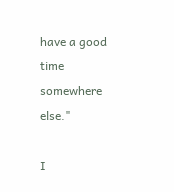have a good time somewhere else."

I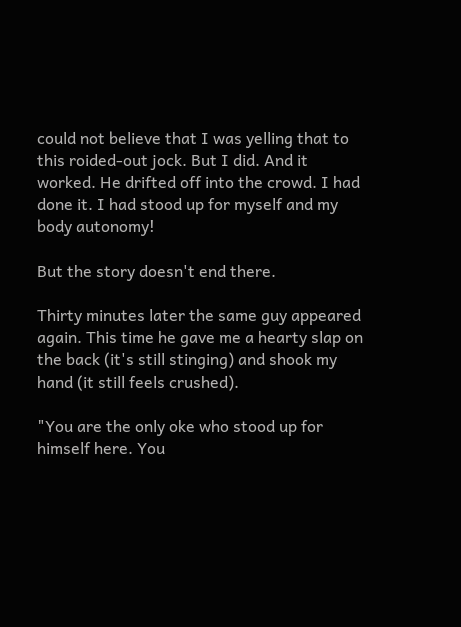could not believe that I was yelling that to this roided-out jock. But I did. And it worked. He drifted off into the crowd. I had done it. I had stood up for myself and my body autonomy!

But the story doesn't end there.

Thirty minutes later the same guy appeared again. This time he gave me a hearty slap on the back (it's still stinging) and shook my hand (it still feels crushed).

"You are the only oke who stood up for himself here. You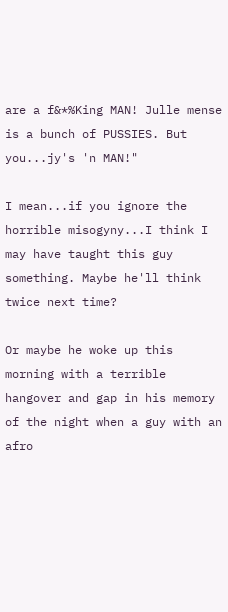are a f&*%King MAN! Julle mense is a bunch of PUSSIES. But you...jy's 'n MAN!"

I mean...if you ignore the horrible misogyny...I think I may have taught this guy something. Maybe he'll think twice next time?

Or maybe he woke up this morning with a terrible hangover and gap in his memory of the night when a guy with an afro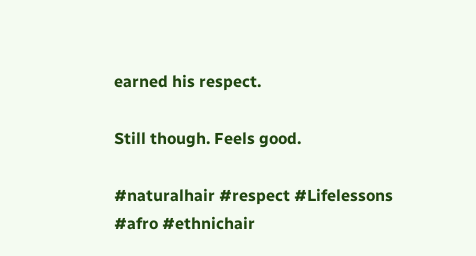earned his respect.

Still though. Feels good.

#naturalhair #respect #Lifelessons #afro #ethnichair